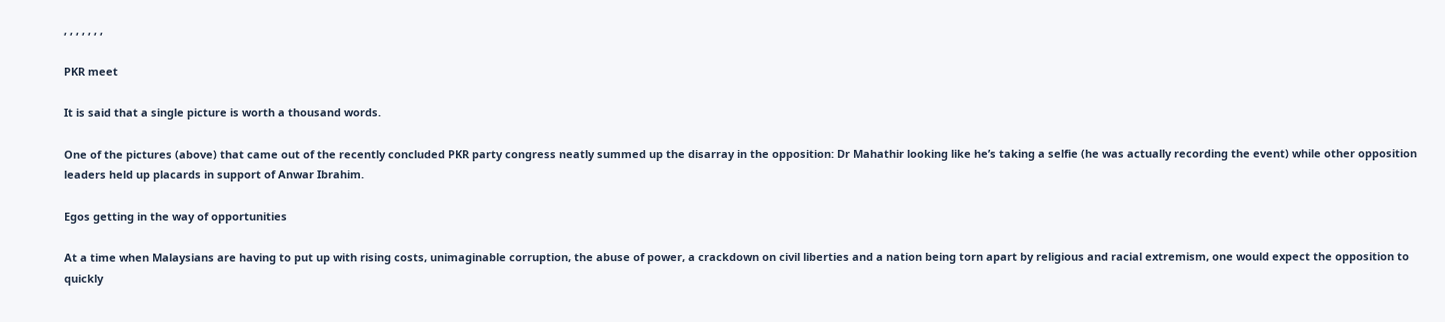, , , , , , ,

PKR meet

It is said that a single picture is worth a thousand words.

One of the pictures (above) that came out of the recently concluded PKR party congress neatly summed up the disarray in the opposition: Dr Mahathir looking like he’s taking a selfie (he was actually recording the event) while other opposition leaders held up placards in support of Anwar Ibrahim.

Egos getting in the way of opportunities

At a time when Malaysians are having to put up with rising costs, unimaginable corruption, the abuse of power, a crackdown on civil liberties and a nation being torn apart by religious and racial extremism, one would expect the opposition to quickly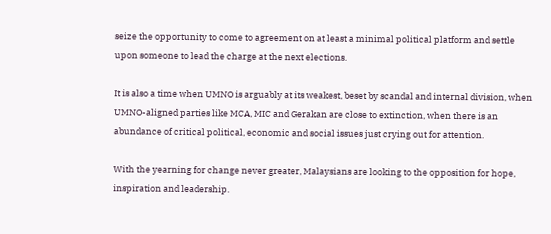seize the opportunity to come to agreement on at least a minimal political platform and settle upon someone to lead the charge at the next elections.

It is also a time when UMNO is arguably at its weakest, beset by scandal and internal division, when UMNO-aligned parties like MCA, MIC and Gerakan are close to extinction, when there is an abundance of critical political, economic and social issues just crying out for attention.

With the yearning for change never greater, Malaysians are looking to the opposition for hope, inspiration and leadership.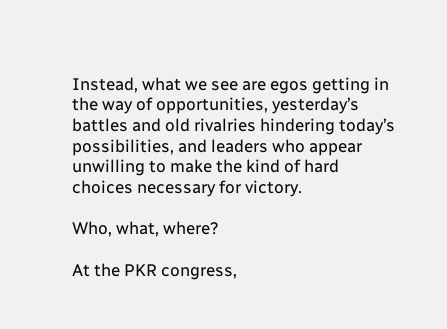Instead, what we see are egos getting in the way of opportunities, yesterday’s battles and old rivalries hindering today’s possibilities, and leaders who appear unwilling to make the kind of hard choices necessary for victory.

Who, what, where?

At the PKR congress,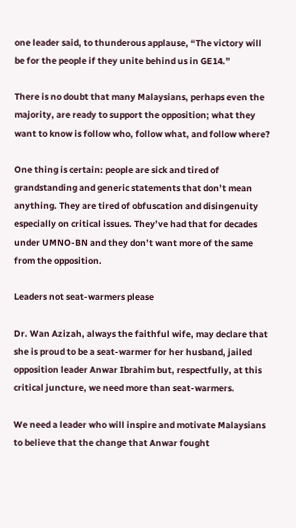one leader said, to thunderous applause, “The victory will be for the people if they unite behind us in GE14.”

There is no doubt that many Malaysians, perhaps even the majority, are ready to support the opposition; what they want to know is follow who, follow what, and follow where?

One thing is certain: people are sick and tired of grandstanding and generic statements that don’t mean anything. They are tired of obfuscation and disingenuity especially on critical issues. They’ve had that for decades under UMNO-BN and they don’t want more of the same from the opposition.

Leaders not seat-warmers please

Dr. Wan Azizah, always the faithful wife, may declare that she is proud to be a seat-warmer for her husband, jailed opposition leader Anwar Ibrahim but, respectfully, at this critical juncture, we need more than seat-warmers.

We need a leader who will inspire and motivate Malaysians to believe that the change that Anwar fought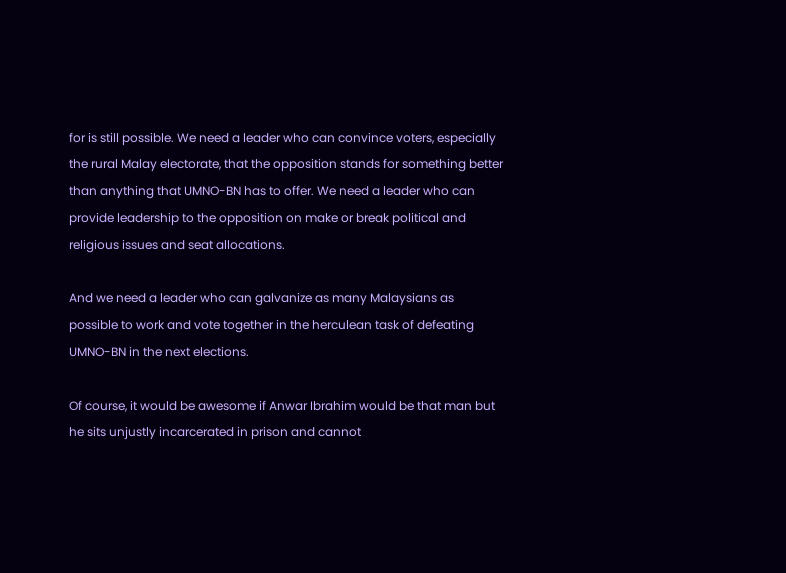for is still possible. We need a leader who can convince voters, especially the rural Malay electorate, that the opposition stands for something better than anything that UMNO-BN has to offer. We need a leader who can provide leadership to the opposition on make or break political and religious issues and seat allocations.

And we need a leader who can galvanize as many Malaysians as possible to work and vote together in the herculean task of defeating UMNO-BN in the next elections.

Of course, it would be awesome if Anwar Ibrahim would be that man but he sits unjustly incarcerated in prison and cannot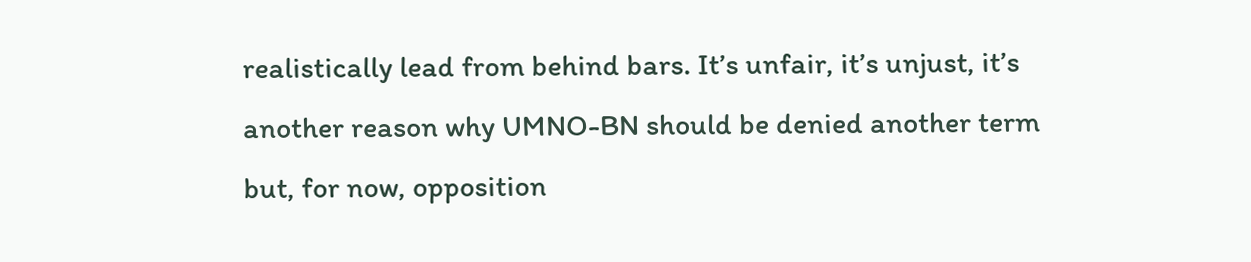realistically lead from behind bars. It’s unfair, it’s unjust, it’s another reason why UMNO-BN should be denied another term but, for now, opposition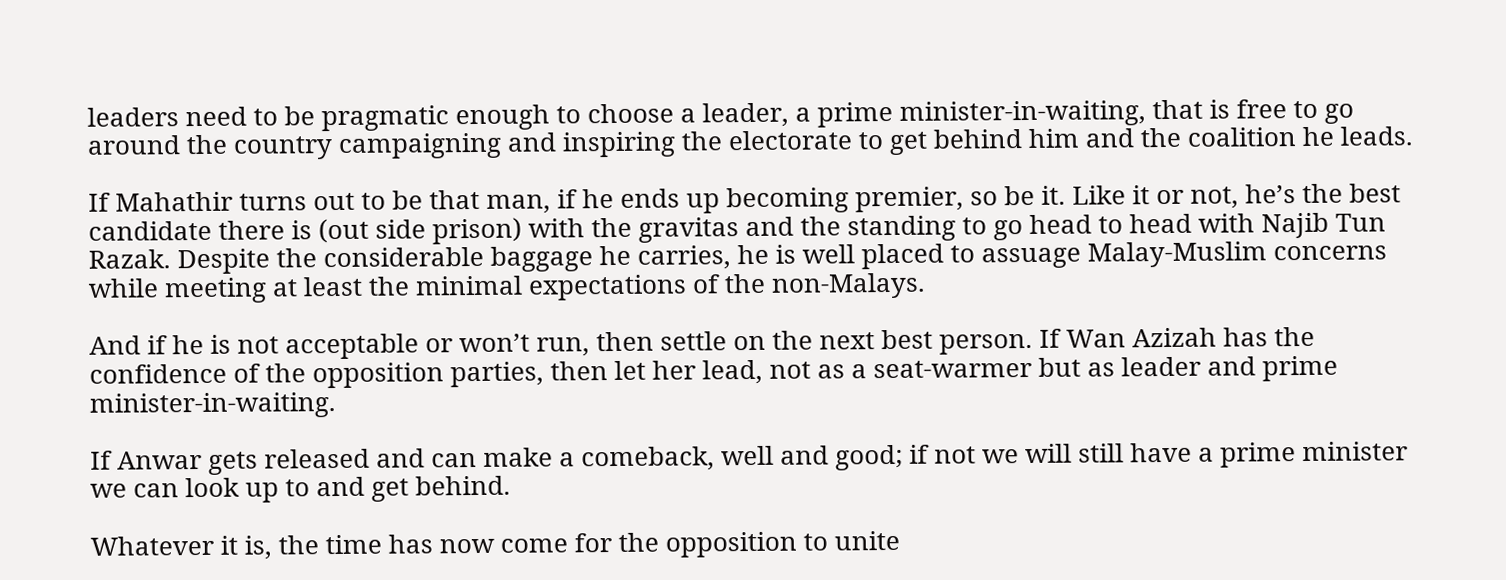leaders need to be pragmatic enough to choose a leader, a prime minister-in-waiting, that is free to go around the country campaigning and inspiring the electorate to get behind him and the coalition he leads.

If Mahathir turns out to be that man, if he ends up becoming premier, so be it. Like it or not, he’s the best candidate there is (out side prison) with the gravitas and the standing to go head to head with Najib Tun Razak. Despite the considerable baggage he carries, he is well placed to assuage Malay-Muslim concerns while meeting at least the minimal expectations of the non-Malays.

And if he is not acceptable or won’t run, then settle on the next best person. If Wan Azizah has the confidence of the opposition parties, then let her lead, not as a seat-warmer but as leader and prime minister-in-waiting.

If Anwar gets released and can make a comeback, well and good; if not we will still have a prime minister we can look up to and get behind.

Whatever it is, the time has now come for the opposition to unite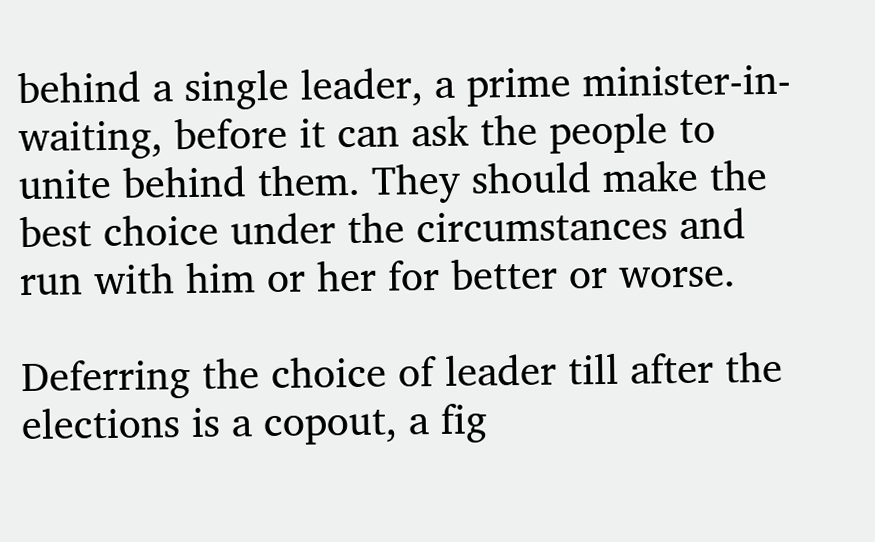behind a single leader, a prime minister-in-waiting, before it can ask the people to unite behind them. They should make the best choice under the circumstances and run with him or her for better or worse.

Deferring the choice of leader till after the elections is a copout, a fig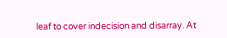leaf to cover indecision and disarray. At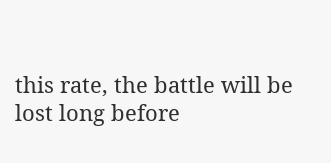this rate, the battle will be lost long before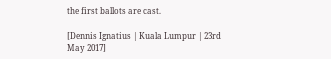the first ballots are cast.

[Dennis Ignatius | Kuala Lumpur | 23rd May 2017]